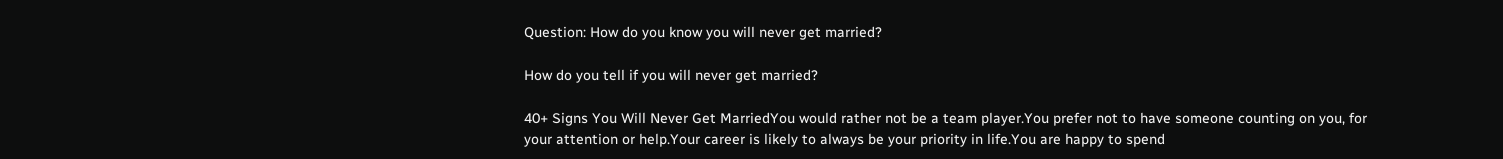Question: How do you know you will never get married?

How do you tell if you will never get married?

40+ Signs You Will Never Get MarriedYou would rather not be a team player.You prefer not to have someone counting on you, for your attention or help.Your career is likely to always be your priority in life.You are happy to spend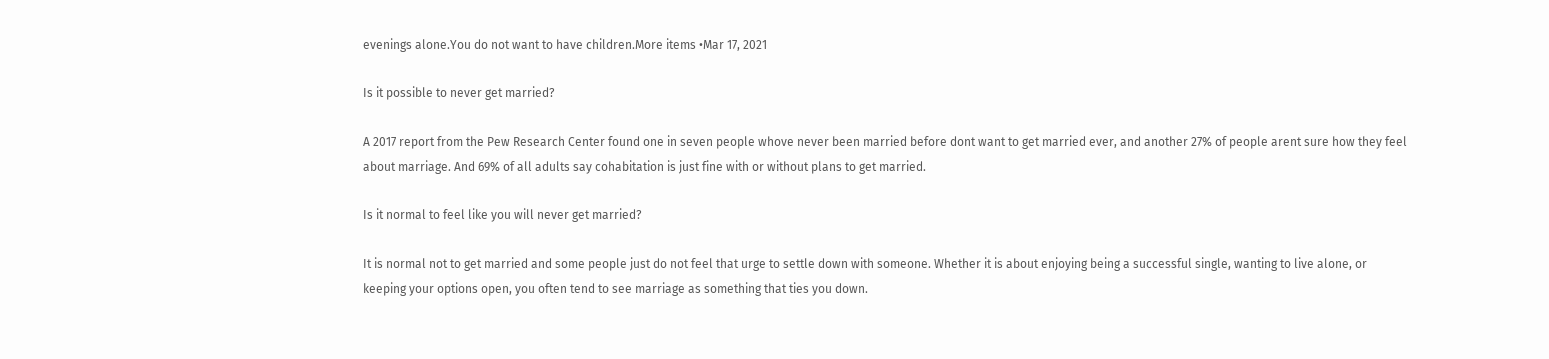evenings alone.You do not want to have children.More items •Mar 17, 2021

Is it possible to never get married?

A 2017 report from the Pew Research Center found one in seven people whove never been married before dont want to get married ever, and another 27% of people arent sure how they feel about marriage. And 69% of all adults say cohabitation is just fine with or without plans to get married.

Is it normal to feel like you will never get married?

It is normal not to get married and some people just do not feel that urge to settle down with someone. Whether it is about enjoying being a successful single, wanting to live alone, or keeping your options open, you often tend to see marriage as something that ties you down.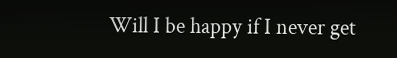Will I be happy if I never get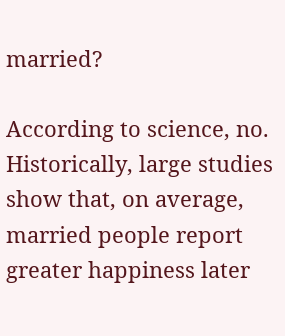married?

According to science, no. Historically, large studies show that, on average, married people report greater happiness later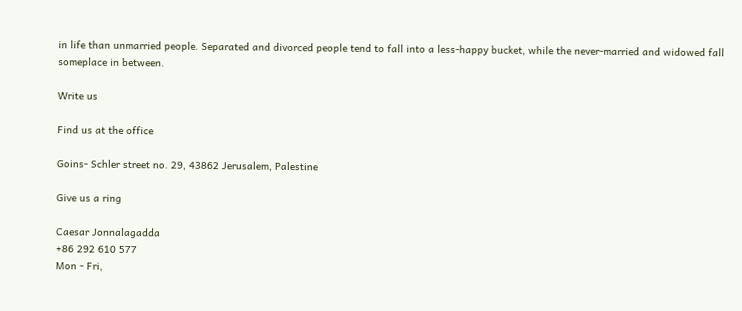in life than unmarried people. Separated and divorced people tend to fall into a less-happy bucket, while the never-married and widowed fall someplace in between.

Write us

Find us at the office

Goins- Schler street no. 29, 43862 Jerusalem, Palestine

Give us a ring

Caesar Jonnalagadda
+86 292 610 577
Mon - Fri,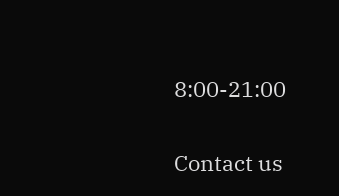8:00-21:00

Contact us